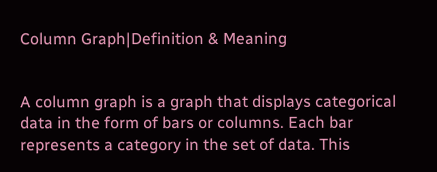Column Graph|Definition & Meaning


A column graph is a graph that displays categorical data in the form of bars or columns. Each bar represents a category in the set of data. This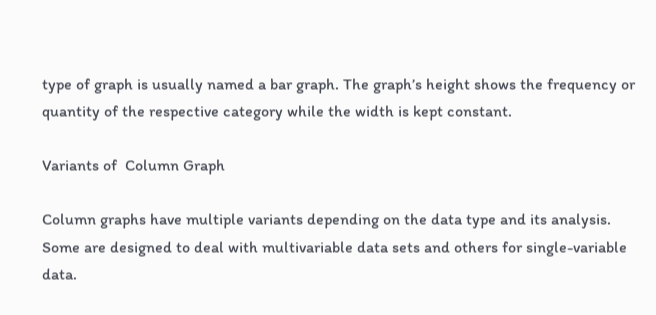type of graph is usually named a bar graph. The graph’s height shows the frequency or quantity of the respective category while the width is kept constant.

Variants of  Column Graph

Column graphs have multiple variants depending on the data type and its analysis. Some are designed to deal with multivariable data sets and others for single-variable data.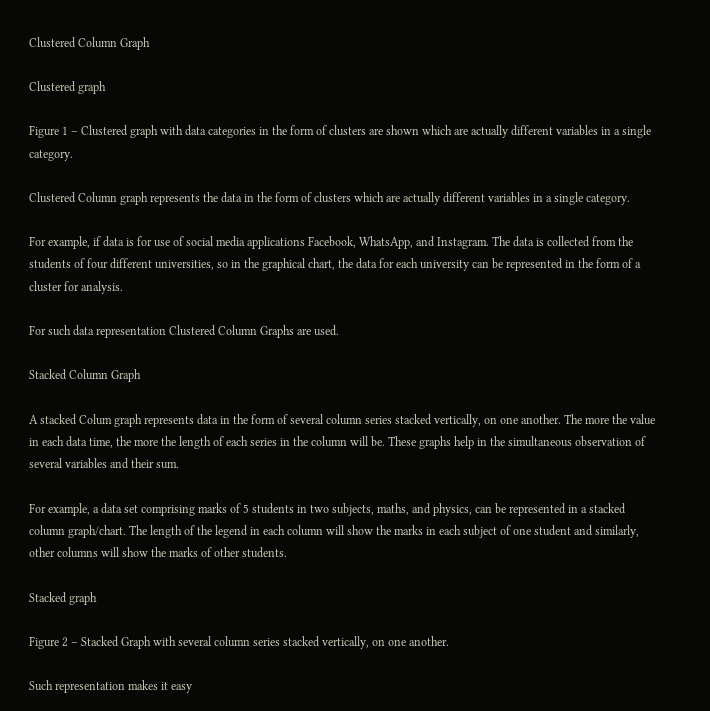Clustered Column Graph

Clustered graph

Figure 1 – Clustered graph with data categories in the form of clusters are shown which are actually different variables in a single category.

Clustered Column graph represents the data in the form of clusters which are actually different variables in a single category.

For example, if data is for use of social media applications Facebook, WhatsApp, and Instagram. The data is collected from the students of four different universities, so in the graphical chart, the data for each university can be represented in the form of a cluster for analysis.

For such data representation Clustered Column Graphs are used.

Stacked Column Graph

A stacked Colum graph represents data in the form of several column series stacked vertically, on one another. The more the value in each data time, the more the length of each series in the column will be. These graphs help in the simultaneous observation of several variables and their sum.

For example, a data set comprising marks of 5 students in two subjects, maths, and physics, can be represented in a stacked column graph/chart. The length of the legend in each column will show the marks in each subject of one student and similarly, other columns will show the marks of other students.

Stacked graph

Figure 2 – Stacked Graph with several column series stacked vertically, on one another.

Such representation makes it easy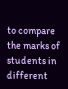to compare the marks of students in different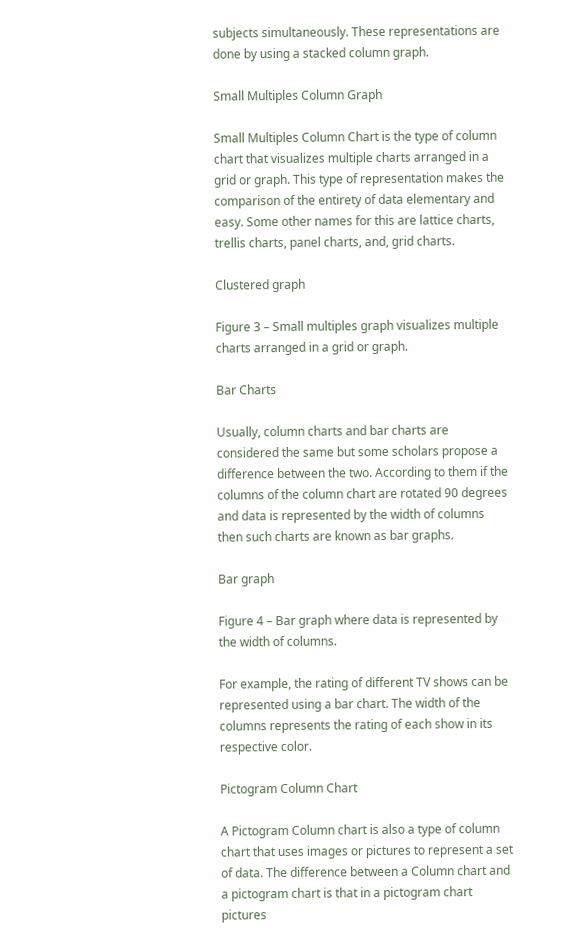subjects simultaneously. These representations are done by using a stacked column graph.

Small Multiples Column Graph

Small Multiples Column Chart is the type of column chart that visualizes multiple charts arranged in a grid or graph. This type of representation makes the comparison of the entirety of data elementary and easy. Some other names for this are lattice charts, trellis charts, panel charts, and, grid charts.

Clustered graph

Figure 3 – Small multiples graph visualizes multiple charts arranged in a grid or graph.

Bar Charts

Usually, column charts and bar charts are considered the same but some scholars propose a difference between the two. According to them if the columns of the column chart are rotated 90 degrees and data is represented by the width of columns then such charts are known as bar graphs.

Bar graph

Figure 4 – Bar graph where data is represented by the width of columns.

For example, the rating of different TV shows can be represented using a bar chart. The width of the columns represents the rating of each show in its respective color.

Pictogram Column Chart

A Pictogram Column chart is also a type of column chart that uses images or pictures to represent a set of data. The difference between a Column chart and a pictogram chart is that in a pictogram chart pictures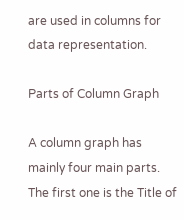are used in columns for data representation.

Parts of Column Graph

A column graph has mainly four main parts. The first one is the Title of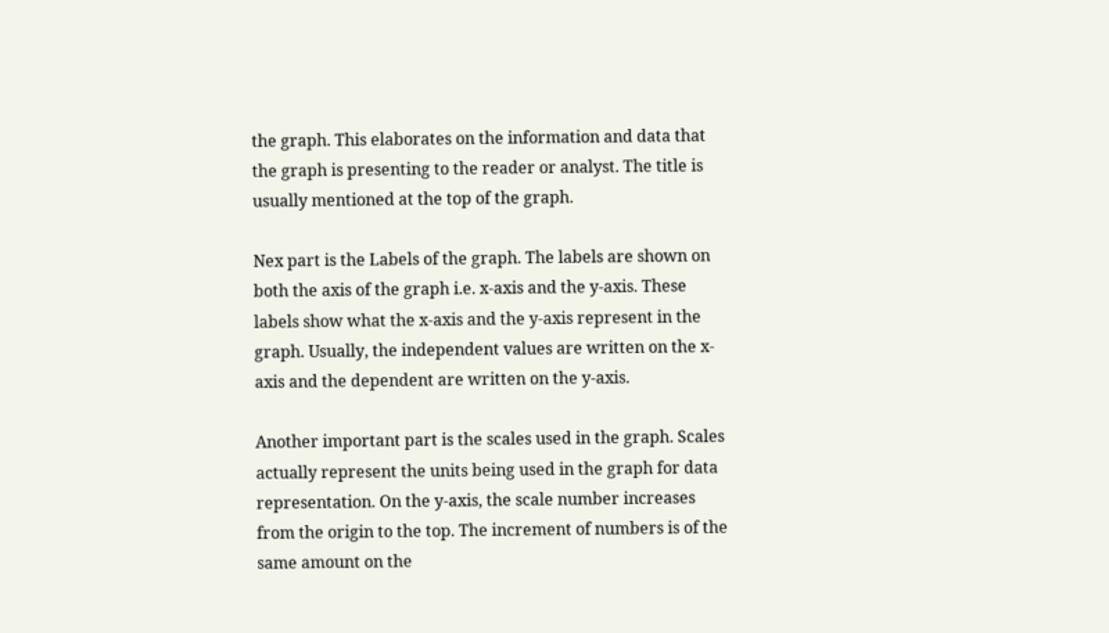the graph. This elaborates on the information and data that the graph is presenting to the reader or analyst. The title is usually mentioned at the top of the graph.

Nex part is the Labels of the graph. The labels are shown on both the axis of the graph i.e. x-axis and the y-axis. These labels show what the x-axis and the y-axis represent in the graph. Usually, the independent values are written on the x-axis and the dependent are written on the y-axis.

Another important part is the scales used in the graph. Scales actually represent the units being used in the graph for data representation. On the y-axis, the scale number increases from the origin to the top. The increment of numbers is of the same amount on the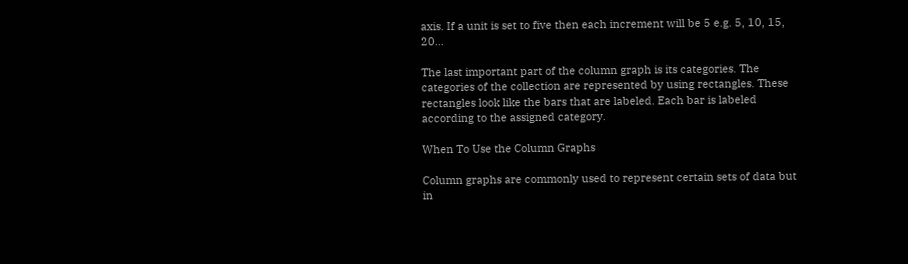axis. If a unit is set to five then each increment will be 5 e.g. 5, 10, 15, 20…

The last important part of the column graph is its categories. The categories of the collection are represented by using rectangles. These rectangles look like the bars that are labeled. Each bar is labeled according to the assigned category.

When To Use the Column Graphs

Column graphs are commonly used to represent certain sets of data but in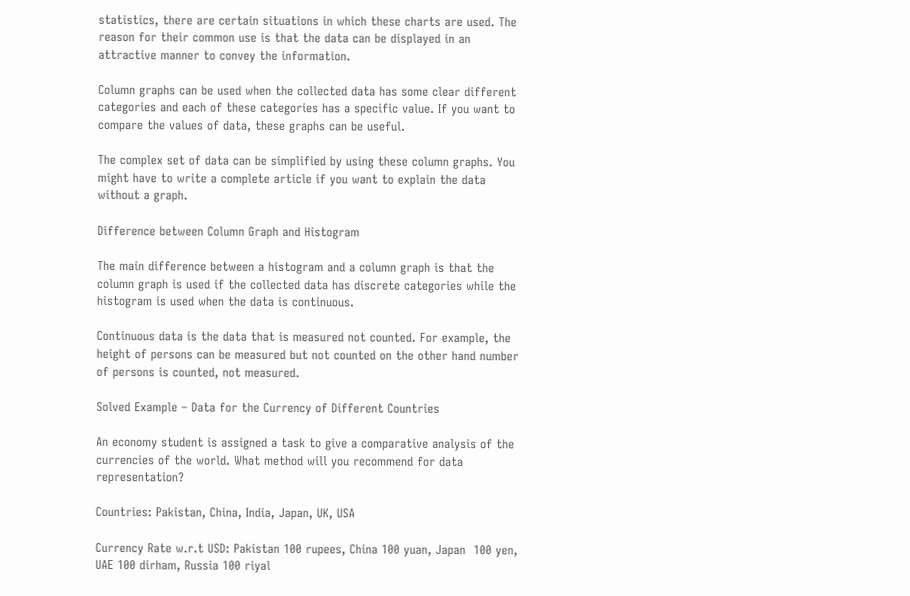statistics, there are certain situations in which these charts are used. The reason for their common use is that the data can be displayed in an attractive manner to convey the information.

Column graphs can be used when the collected data has some clear different categories and each of these categories has a specific value. If you want to compare the values of data, these graphs can be useful.

The complex set of data can be simplified by using these column graphs. You might have to write a complete article if you want to explain the data without a graph.

Difference between Column Graph and Histogram

The main difference between a histogram and a column graph is that the column graph is used if the collected data has discrete categories while the histogram is used when the data is continuous.

Continuous data is the data that is measured not counted. For example, the height of persons can be measured but not counted on the other hand number of persons is counted, not measured.

Solved Example – Data for the Currency of Different Countries

An economy student is assigned a task to give a comparative analysis of the currencies of the world. What method will you recommend for data representation?

Countries: Pakistan, China, India, Japan, UK, USA

Currency Rate w.r.t USD: Pakistan 100 rupees, China 100 yuan, Japan  100 yen, UAE 100 dirham, Russia 100 riyal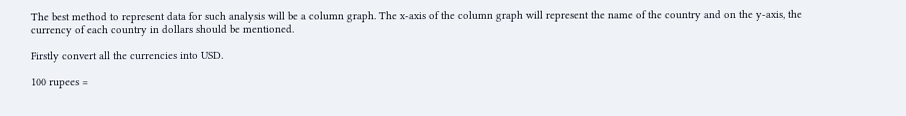The best method to represent data for such analysis will be a column graph. The x-axis of the column graph will represent the name of the country and on the y-axis, the currency of each country in dollars should be mentioned.

Firstly convert all the currencies into USD.

100 rupees =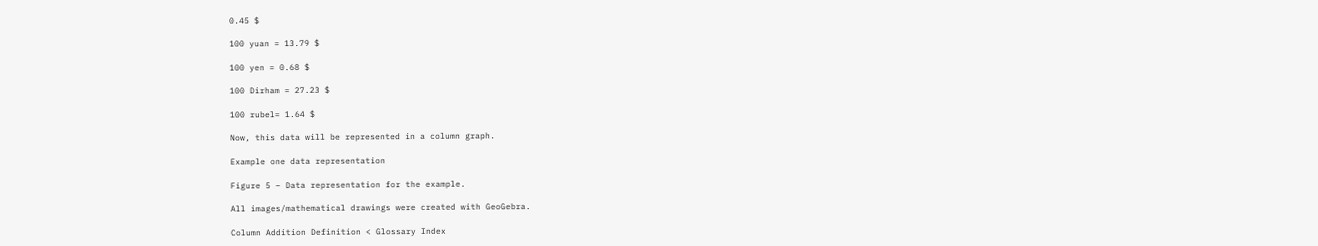0.45 $

100 yuan = 13.79 $

100 yen = 0.68 $

100 Dirham = 27.23 $

100 rubel= 1.64 $

Now, this data will be represented in a column graph.

Example one data representation

Figure 5 – Data representation for the example.

All images/mathematical drawings were created with GeoGebra.

Column Addition Definition < Glossary Index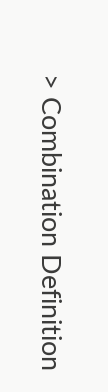> Combination Definition